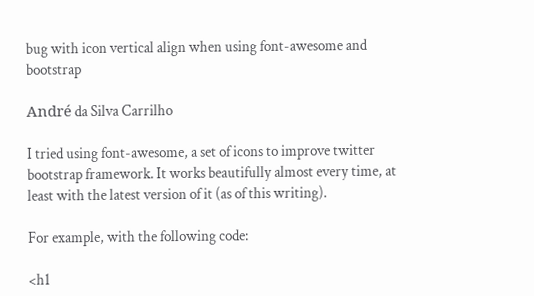bug with icon vertical align when using font-awesome and bootstrap

André da Silva Carrilho

I tried using font-awesome, a set of icons to improve twitter bootstrap framework. It works beautifully almost every time, at least with the latest version of it (as of this writing).

For example, with the following code:

<h1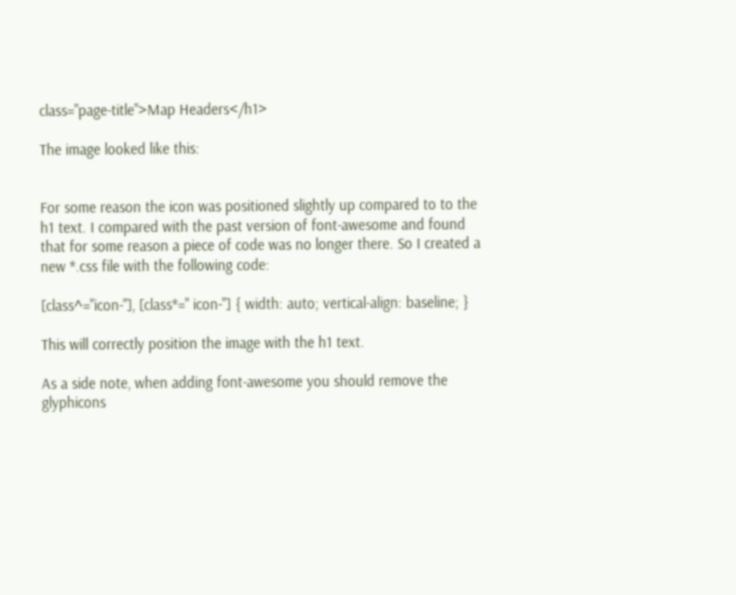class="page-title">Map Headers</h1>

The image looked like this:


For some reason the icon was positioned slightly up compared to to the h1 text. I compared with the past version of font-awesome and found that for some reason a piece of code was no longer there. So I created a new *.css file with the following code:

[class^="icon-"], [class*=" icon-"] { width: auto; vertical-align: baseline; }

This will correctly position the image with the h1 text.

As a side note, when adding font-awesome you should remove the glyphicons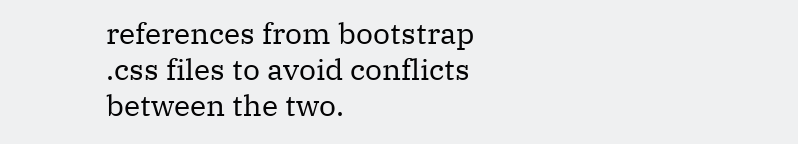references from bootstrap .css files to avoid conflicts between the two.